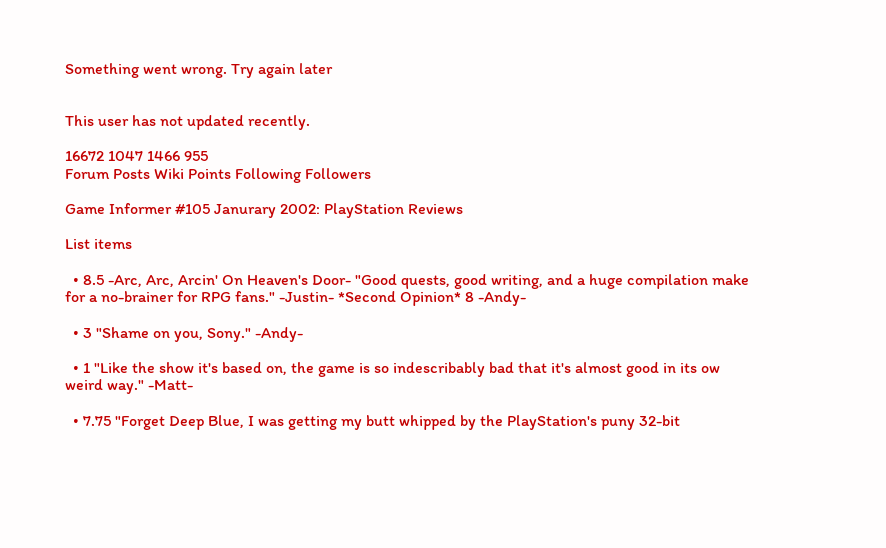Something went wrong. Try again later


This user has not updated recently.

16672 1047 1466 955
Forum Posts Wiki Points Following Followers

Game Informer #105 Janurary 2002: PlayStation Reviews

List items

  • 8.5 -Arc, Arc, Arcin' On Heaven's Door- "Good quests, good writing, and a huge compilation make for a no-brainer for RPG fans." -Justin- *Second Opinion* 8 -Andy-

  • 3 "Shame on you, Sony." -Andy-

  • 1 "Like the show it's based on, the game is so indescribably bad that it's almost good in its ow weird way." -Matt-

  • 7.75 "Forget Deep Blue, I was getting my butt whipped by the PlayStation's puny 32-bit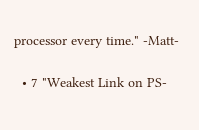processor every time." -Matt-

  • 7 "Weakest Link on PS-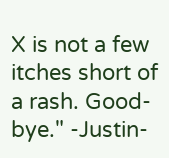X is not a few itches short of a rash. Good-bye." -Justin-